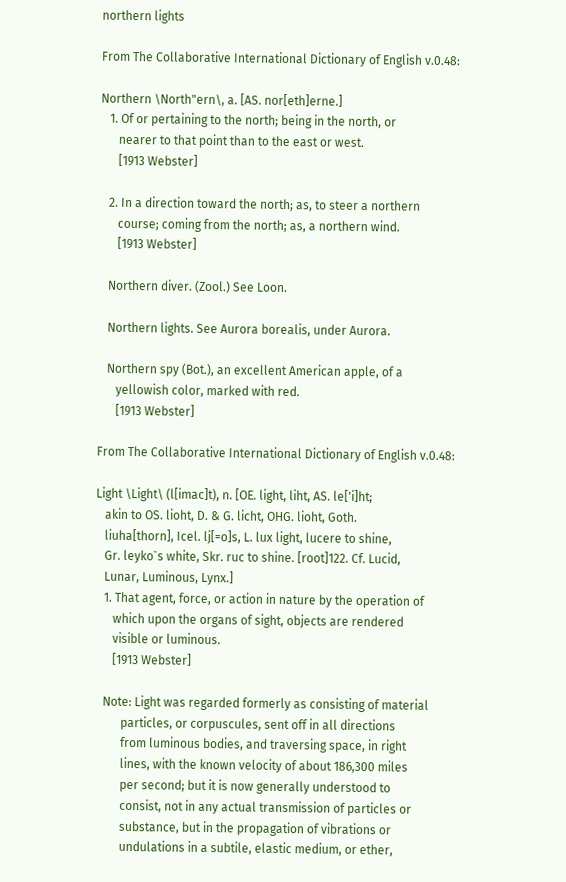northern lights

From The Collaborative International Dictionary of English v.0.48:

Northern \North"ern\, a. [AS. nor[eth]erne.]
   1. Of or pertaining to the north; being in the north, or
      nearer to that point than to the east or west.
      [1913 Webster]

   2. In a direction toward the north; as, to steer a northern
      course; coming from the north; as, a northern wind.
      [1913 Webster]

   Northern diver. (Zool.) See Loon.

   Northern lights. See Aurora borealis, under Aurora.

   Northern spy (Bot.), an excellent American apple, of a
      yellowish color, marked with red.
      [1913 Webster]

From The Collaborative International Dictionary of English v.0.48:

Light \Light\ (l[imac]t), n. [OE. light, liht, AS. le['i]ht;
   akin to OS. lioht, D. & G. licht, OHG. lioht, Goth.
   liuha[thorn], Icel. lj[=o]s, L. lux light, lucere to shine,
   Gr. leyko`s white, Skr. ruc to shine. [root]122. Cf. Lucid,
   Lunar, Luminous, Lynx.]
   1. That agent, force, or action in nature by the operation of
      which upon the organs of sight, objects are rendered
      visible or luminous.
      [1913 Webster]

   Note: Light was regarded formerly as consisting of material
         particles, or corpuscules, sent off in all directions
         from luminous bodies, and traversing space, in right
         lines, with the known velocity of about 186,300 miles
         per second; but it is now generally understood to
         consist, not in any actual transmission of particles or
         substance, but in the propagation of vibrations or
         undulations in a subtile, elastic medium, or ether,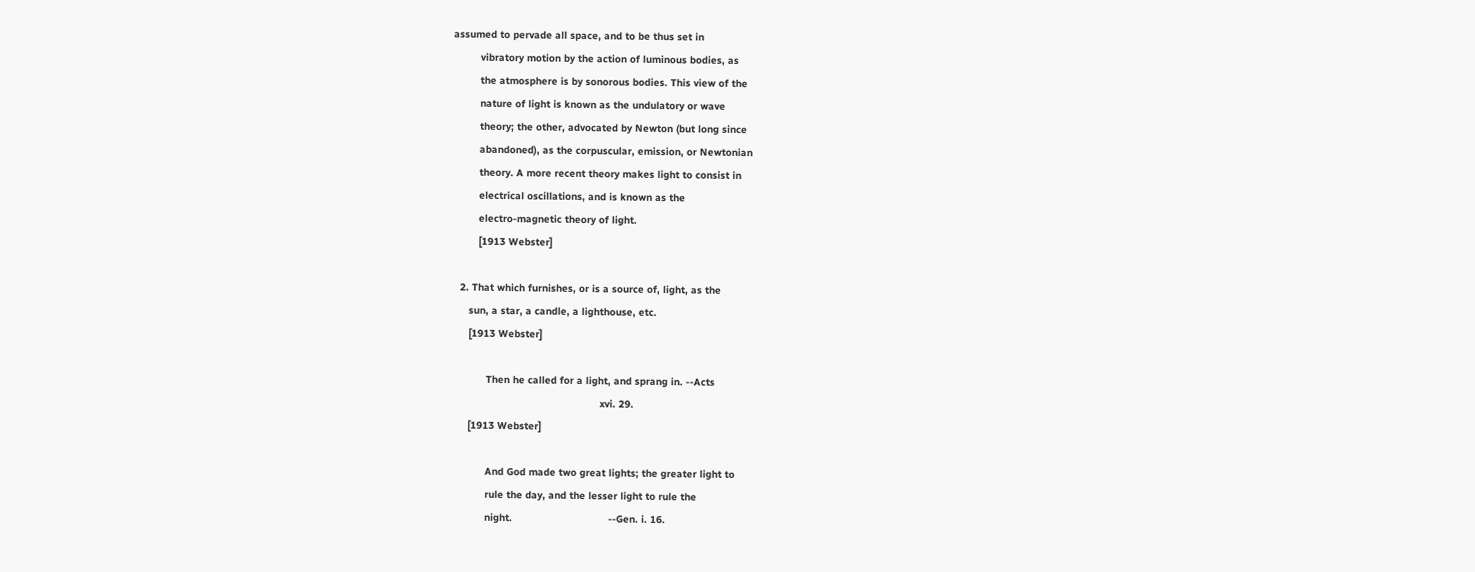assumed to pervade all space, and to be thus set in
         vibratory motion by the action of luminous bodies, as
         the atmosphere is by sonorous bodies. This view of the
         nature of light is known as the undulatory or wave
         theory; the other, advocated by Newton (but long since
         abandoned), as the corpuscular, emission, or Newtonian
         theory. A more recent theory makes light to consist in
         electrical oscillations, and is known as the
         electro-magnetic theory of light.
         [1913 Webster]

   2. That which furnishes, or is a source of, light, as the
      sun, a star, a candle, a lighthouse, etc.
      [1913 Webster]

            Then he called for a light, and sprang in. --Acts
                                                  xvi. 29.
      [1913 Webster]

            And God made two great lights; the greater light to
            rule the day, and the lesser light to rule the
            night.                                --Gen. i. 16.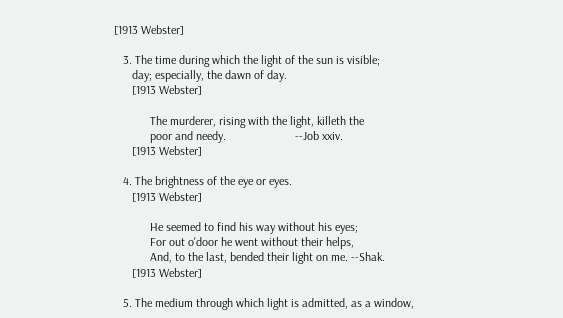[1913 Webster]

   3. The time during which the light of the sun is visible;
      day; especially, the dawn of day.
      [1913 Webster]

            The murderer, rising with the light, killeth the
            poor and needy.                       --Job xxiv.
      [1913 Webster]

   4. The brightness of the eye or eyes.
      [1913 Webster]

            He seemed to find his way without his eyes;
            For out o'door he went without their helps,
            And, to the last, bended their light on me. --Shak.
      [1913 Webster]

   5. The medium through which light is admitted, as a window,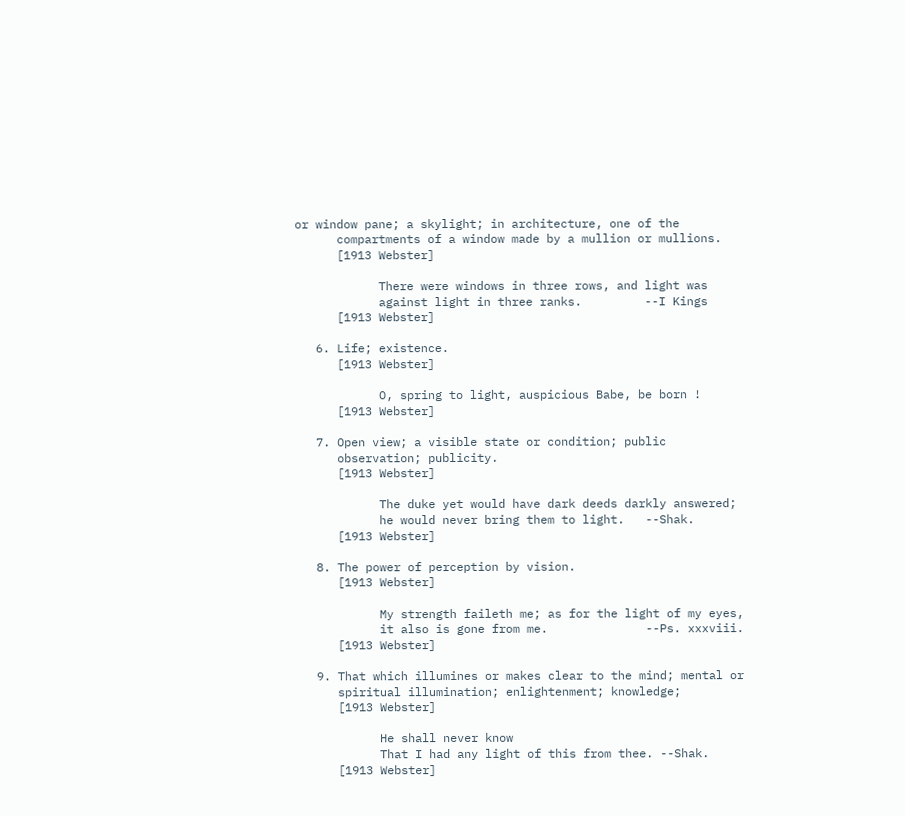or window pane; a skylight; in architecture, one of the
      compartments of a window made by a mullion or mullions.
      [1913 Webster]

            There were windows in three rows, and light was
            against light in three ranks.         --I Kings
      [1913 Webster]

   6. Life; existence.
      [1913 Webster]

            O, spring to light, auspicious Babe, be born !
      [1913 Webster]

   7. Open view; a visible state or condition; public
      observation; publicity.
      [1913 Webster]

            The duke yet would have dark deeds darkly answered;
            he would never bring them to light.   --Shak.
      [1913 Webster]

   8. The power of perception by vision.
      [1913 Webster]

            My strength faileth me; as for the light of my eyes,
            it also is gone from me.              --Ps. xxxviii.
      [1913 Webster]

   9. That which illumines or makes clear to the mind; mental or
      spiritual illumination; enlightenment; knowledge;
      [1913 Webster]

            He shall never know
            That I had any light of this from thee. --Shak.
      [1913 Webster]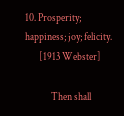10. Prosperity; happiness; joy; felicity.
       [1913 Webster]

             Then shall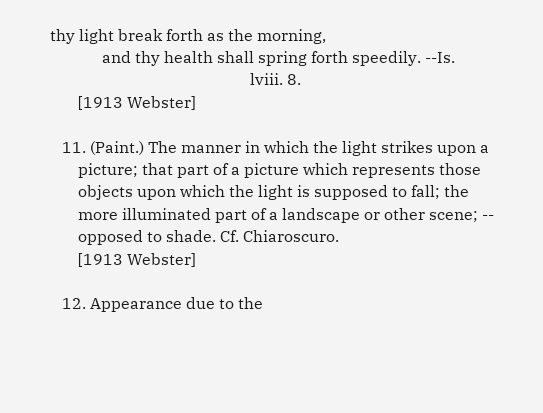thy light break forth as the morning,
             and thy health shall spring forth speedily. --Is.
                                                  lviii. 8.
       [1913 Webster]

   11. (Paint.) The manner in which the light strikes upon a
       picture; that part of a picture which represents those
       objects upon which the light is supposed to fall; the
       more illuminated part of a landscape or other scene; --
       opposed to shade. Cf. Chiaroscuro.
       [1913 Webster]

   12. Appearance due to the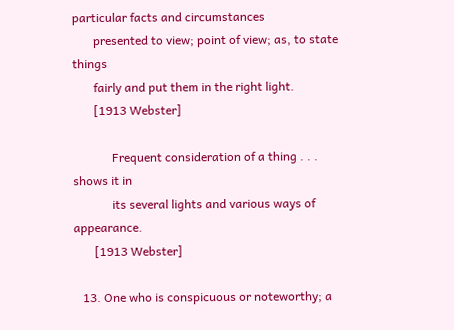particular facts and circumstances
       presented to view; point of view; as, to state things
       fairly and put them in the right light.
       [1913 Webster]

             Frequent consideration of a thing . . . shows it in
             its several lights and various ways of appearance.
       [1913 Webster]

   13. One who is conspicuous or noteworthy; a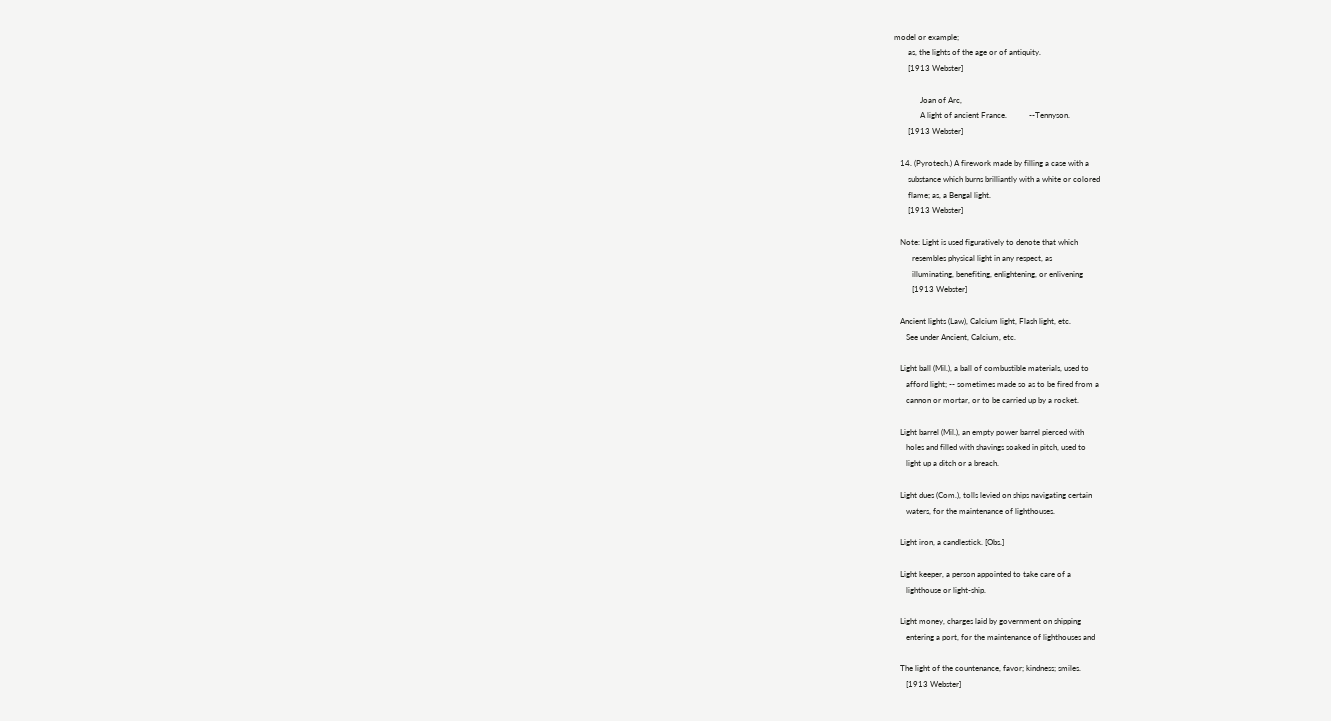model or example;
       as, the lights of the age or of antiquity.
       [1913 Webster]

             Joan of Arc,
             A light of ancient France.           --Tennyson.
       [1913 Webster]

   14. (Pyrotech.) A firework made by filling a case with a
       substance which burns brilliantly with a white or colored
       flame; as, a Bengal light.
       [1913 Webster]

   Note: Light is used figuratively to denote that which
         resembles physical light in any respect, as
         illuminating, benefiting, enlightening, or enlivening
         [1913 Webster]

   Ancient lights (Law), Calcium light, Flash light, etc.
      See under Ancient, Calcium, etc.

   Light ball (Mil.), a ball of combustible materials, used to
      afford light; -- sometimes made so as to be fired from a
      cannon or mortar, or to be carried up by a rocket.

   Light barrel (Mil.), an empty power barrel pierced with
      holes and filled with shavings soaked in pitch, used to
      light up a ditch or a breach.

   Light dues (Com.), tolls levied on ships navigating certain
      waters, for the maintenance of lighthouses.

   Light iron, a candlestick. [Obs.]

   Light keeper, a person appointed to take care of a
      lighthouse or light-ship.

   Light money, charges laid by government on shipping
      entering a port, for the maintenance of lighthouses and

   The light of the countenance, favor; kindness; smiles.
      [1913 Webster]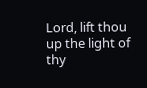Lord, lift thou up the light of thy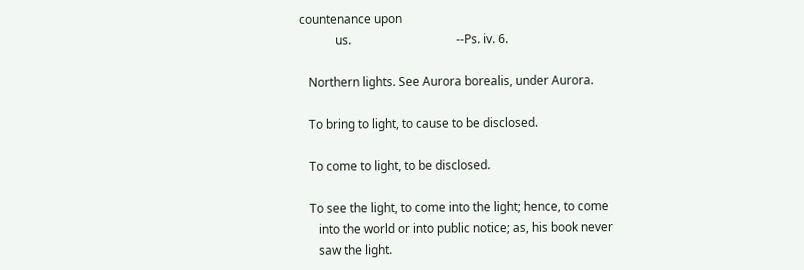countenance upon
            us.                                   --Ps. iv. 6.

   Northern lights. See Aurora borealis, under Aurora.

   To bring to light, to cause to be disclosed.

   To come to light, to be disclosed.

   To see the light, to come into the light; hence, to come
      into the world or into public notice; as, his book never
      saw the light.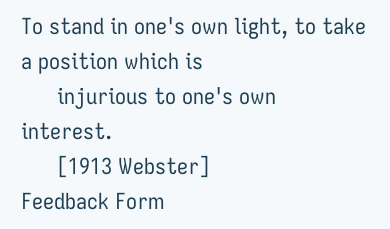To stand in one's own light, to take a position which is
      injurious to one's own interest.
      [1913 Webster]
Feedback Form